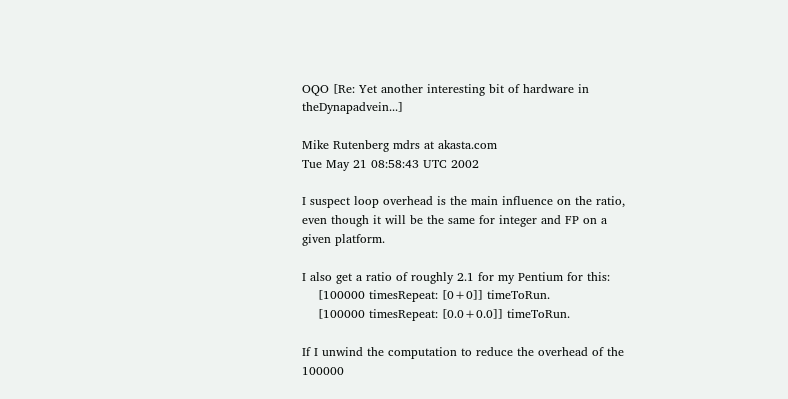OQO [Re: Yet another interesting bit of hardware in theDynapadvein...]

Mike Rutenberg mdrs at akasta.com
Tue May 21 08:58:43 UTC 2002

I suspect loop overhead is the main influence on the ratio, even though it will be the same for integer and FP on a given platform.

I also get a ratio of roughly 2.1 for my Pentium for this:
    [100000 timesRepeat: [0+0]] timeToRun.
    [100000 timesRepeat: [0.0+0.0]] timeToRun.

If I unwind the computation to reduce the overhead of the 100000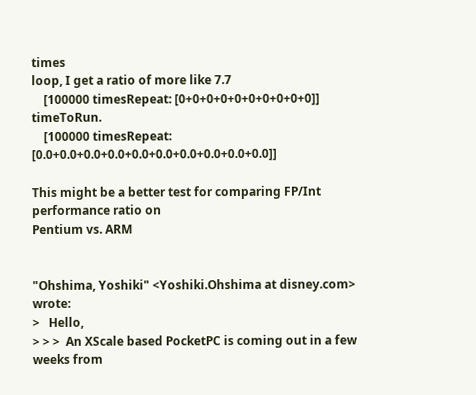times
loop, I get a ratio of more like 7.7
    [100000 timesRepeat: [0+0+0+0+0+0+0+0+0+0]] timeToRun.
    [100000 timesRepeat: [0.0+0.0+0.0+0.0+0.0+0.0+0.0+0.0+0.0+0.0]]

This might be a better test for comparing FP/Int performance ratio on
Pentium vs. ARM


"Ohshima, Yoshiki" <Yoshiki.Ohshima at disney.com> wrote:
>   Hello,
> > >  An XScale based PocketPC is coming out in a few weeks from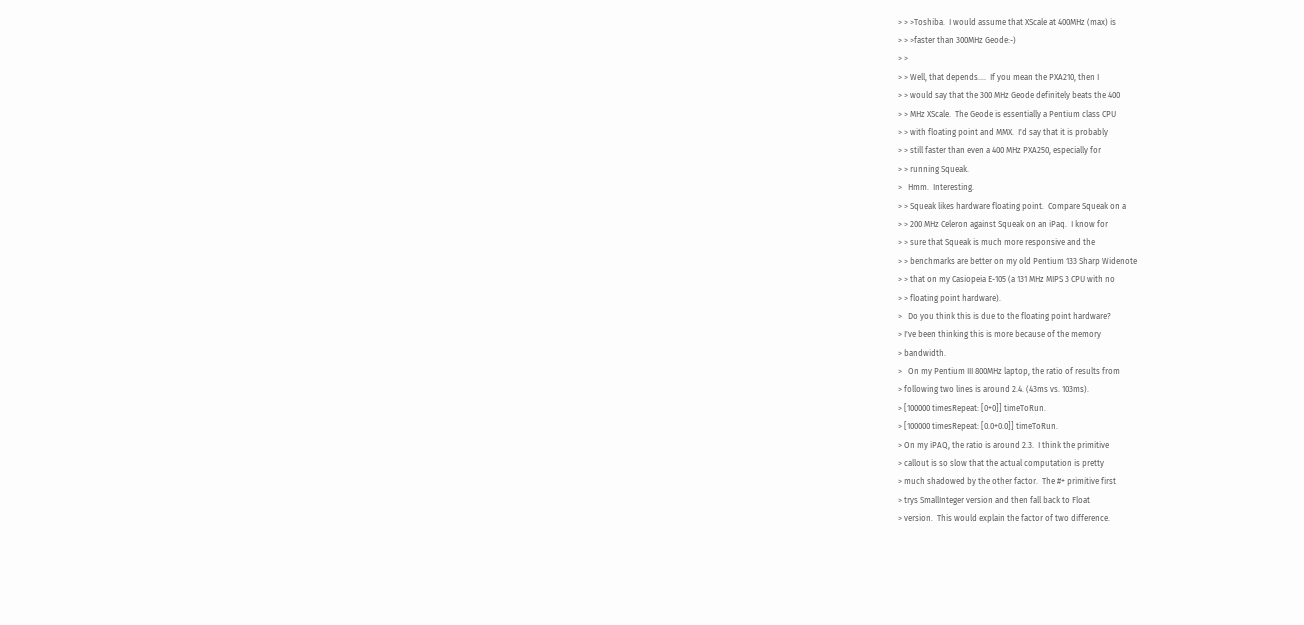> > >Toshiba.  I would assume that XScale at 400MHz (max) is
> > >faster than 300MHz Geode:-)
> >
> > Well, that depends....  If you mean the PXA210, then I
> > would say that the 300 MHz Geode definitely beats the 400
> > MHz XScale.  The Geode is essentially a Pentium class CPU
> > with floating point and MMX.  I'd say that it is probably
> > still faster than even a 400 MHz PXA250, especially for
> > running Squeak.
>   Hmm.  Interesting.
> > Squeak likes hardware floating point.  Compare Squeak on a
> > 200 MHz Celeron against Squeak on an iPaq.  I know for
> > sure that Squeak is much more responsive and the
> > benchmarks are better on my old Pentium 133 Sharp Widenote
> > that on my Casiopeia E-105 (a 131 MHz MIPS 3 CPU with no
> > floating point hardware).
>   Do you think this is due to the floating point hardware?
> I've been thinking this is more because of the memory
> bandwidth.
>   On my Pentium III 800MHz laptop, the ratio of results from
> following two lines is around 2.4. (43ms vs. 103ms).
> [100000 timesRepeat: [0+0]] timeToRun.
> [100000 timesRepeat: [0.0+0.0]] timeToRun.
> On my iPAQ, the ratio is around 2.3.  I think the primitive
> callout is so slow that the actual computation is pretty
> much shadowed by the other factor.  The #+ primitive first
> trys SmallInteger version and then fall back to Float
> version.  This would explain the factor of two difference.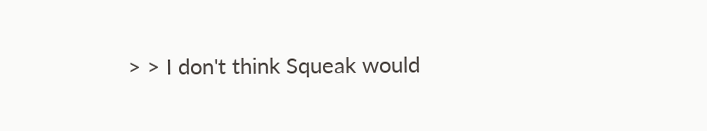> > I don't think Squeak would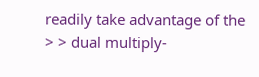readily take advantage of the
> > dual multiply-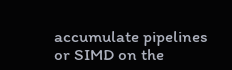accumulate pipelines or SIMD on the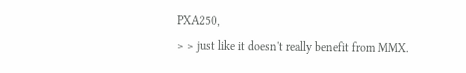PXA250,
> > just like it doesn't really benefit from MMX.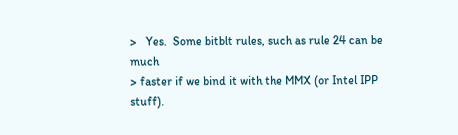>   Yes.  Some bitblt rules, such as rule 24 can be much
> faster if we bind it with the MMX (or Intel IPP stuff).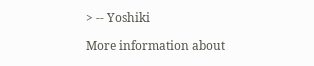> -- Yoshiki

More information about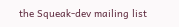the Squeak-dev mailing list